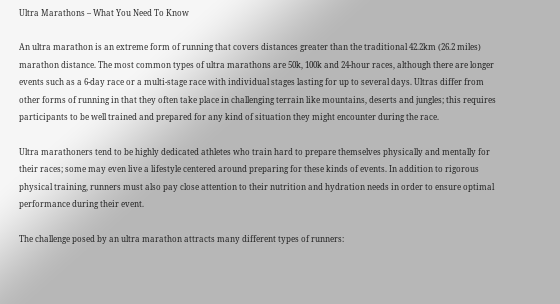Ultra Marathons – What You Need To Know

An ultra marathon is an extreme form of running that covers distances greater than the traditional 42.2km (26.2 miles) marathon distance. The most common types of ultra marathons are 50k, 100k and 24-hour races, although there are longer events such as a 6-day race or a multi-stage race with individual stages lasting for up to several days. Ultras differ from other forms of running in that they often take place in challenging terrain like mountains, deserts and jungles; this requires participants to be well trained and prepared for any kind of situation they might encounter during the race.

Ultra marathoners tend to be highly dedicated athletes who train hard to prepare themselves physically and mentally for their races; some may even live a lifestyle centered around preparing for these kinds of events. In addition to rigorous physical training, runners must also pay close attention to their nutrition and hydration needs in order to ensure optimal performance during their event.

The challenge posed by an ultra marathon attracts many different types of runners: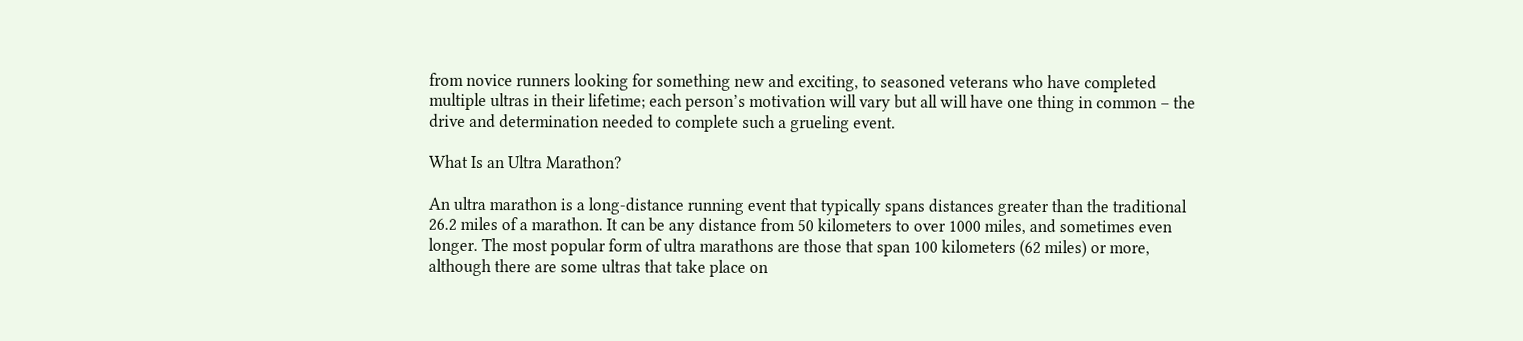from novice runners looking for something new and exciting, to seasoned veterans who have completed multiple ultras in their lifetime; each person’s motivation will vary but all will have one thing in common – the drive and determination needed to complete such a grueling event.

What Is an Ultra Marathon?

An ultra marathon is a long-distance running event that typically spans distances greater than the traditional 26.2 miles of a marathon. It can be any distance from 50 kilometers to over 1000 miles, and sometimes even longer. The most popular form of ultra marathons are those that span 100 kilometers (62 miles) or more, although there are some ultras that take place on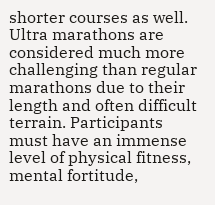shorter courses as well. Ultra marathons are considered much more challenging than regular marathons due to their length and often difficult terrain. Participants must have an immense level of physical fitness, mental fortitude,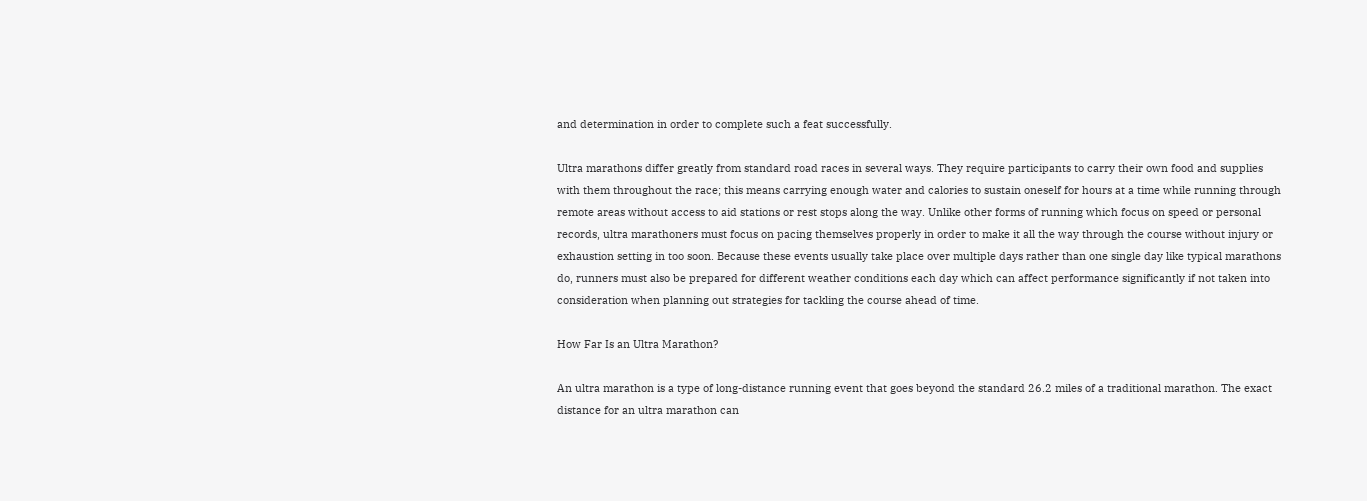and determination in order to complete such a feat successfully.

Ultra marathons differ greatly from standard road races in several ways. They require participants to carry their own food and supplies with them throughout the race; this means carrying enough water and calories to sustain oneself for hours at a time while running through remote areas without access to aid stations or rest stops along the way. Unlike other forms of running which focus on speed or personal records, ultra marathoners must focus on pacing themselves properly in order to make it all the way through the course without injury or exhaustion setting in too soon. Because these events usually take place over multiple days rather than one single day like typical marathons do, runners must also be prepared for different weather conditions each day which can affect performance significantly if not taken into consideration when planning out strategies for tackling the course ahead of time.

How Far Is an Ultra Marathon?

An ultra marathon is a type of long-distance running event that goes beyond the standard 26.2 miles of a traditional marathon. The exact distance for an ultra marathon can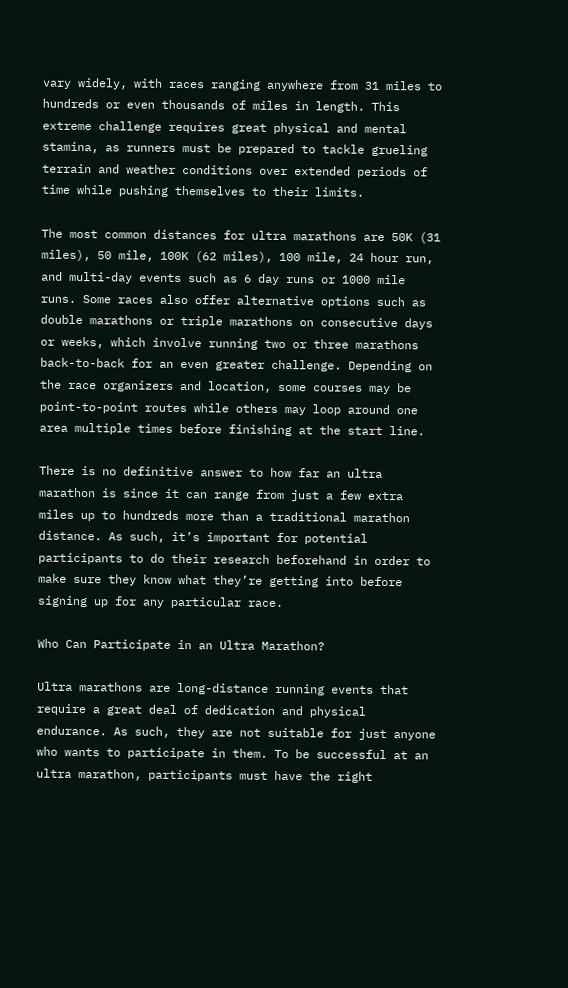vary widely, with races ranging anywhere from 31 miles to hundreds or even thousands of miles in length. This extreme challenge requires great physical and mental stamina, as runners must be prepared to tackle grueling terrain and weather conditions over extended periods of time while pushing themselves to their limits.

The most common distances for ultra marathons are 50K (31 miles), 50 mile, 100K (62 miles), 100 mile, 24 hour run, and multi-day events such as 6 day runs or 1000 mile runs. Some races also offer alternative options such as double marathons or triple marathons on consecutive days or weeks, which involve running two or three marathons back-to-back for an even greater challenge. Depending on the race organizers and location, some courses may be point-to-point routes while others may loop around one area multiple times before finishing at the start line.

There is no definitive answer to how far an ultra marathon is since it can range from just a few extra miles up to hundreds more than a traditional marathon distance. As such, it’s important for potential participants to do their research beforehand in order to make sure they know what they’re getting into before signing up for any particular race.

Who Can Participate in an Ultra Marathon?

Ultra marathons are long-distance running events that require a great deal of dedication and physical endurance. As such, they are not suitable for just anyone who wants to participate in them. To be successful at an ultra marathon, participants must have the right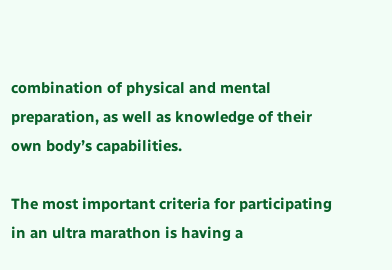combination of physical and mental preparation, as well as knowledge of their own body’s capabilities.

The most important criteria for participating in an ultra marathon is having a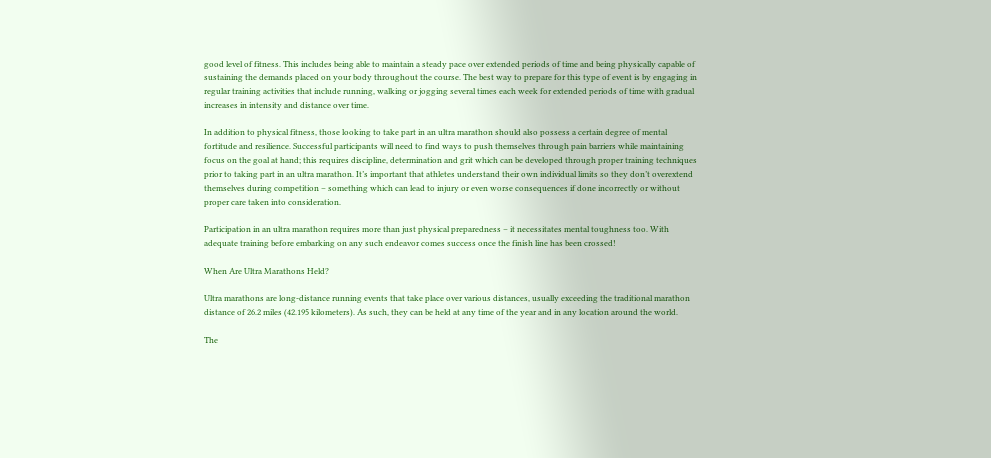good level of fitness. This includes being able to maintain a steady pace over extended periods of time and being physically capable of sustaining the demands placed on your body throughout the course. The best way to prepare for this type of event is by engaging in regular training activities that include running, walking or jogging several times each week for extended periods of time with gradual increases in intensity and distance over time.

In addition to physical fitness, those looking to take part in an ultra marathon should also possess a certain degree of mental fortitude and resilience. Successful participants will need to find ways to push themselves through pain barriers while maintaining focus on the goal at hand; this requires discipline, determination and grit which can be developed through proper training techniques prior to taking part in an ultra marathon. It’s important that athletes understand their own individual limits so they don’t overextend themselves during competition – something which can lead to injury or even worse consequences if done incorrectly or without proper care taken into consideration.

Participation in an ultra marathon requires more than just physical preparedness – it necessitates mental toughness too. With adequate training before embarking on any such endeavor comes success once the finish line has been crossed!

When Are Ultra Marathons Held?

Ultra marathons are long-distance running events that take place over various distances, usually exceeding the traditional marathon distance of 26.2 miles (42.195 kilometers). As such, they can be held at any time of the year and in any location around the world.

The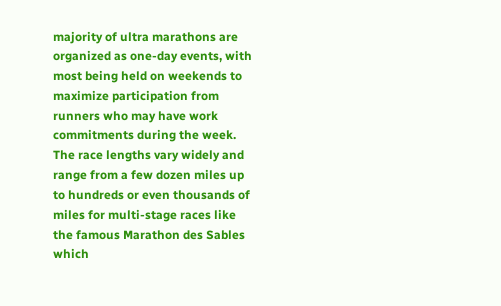majority of ultra marathons are organized as one-day events, with most being held on weekends to maximize participation from runners who may have work commitments during the week. The race lengths vary widely and range from a few dozen miles up to hundreds or even thousands of miles for multi-stage races like the famous Marathon des Sables which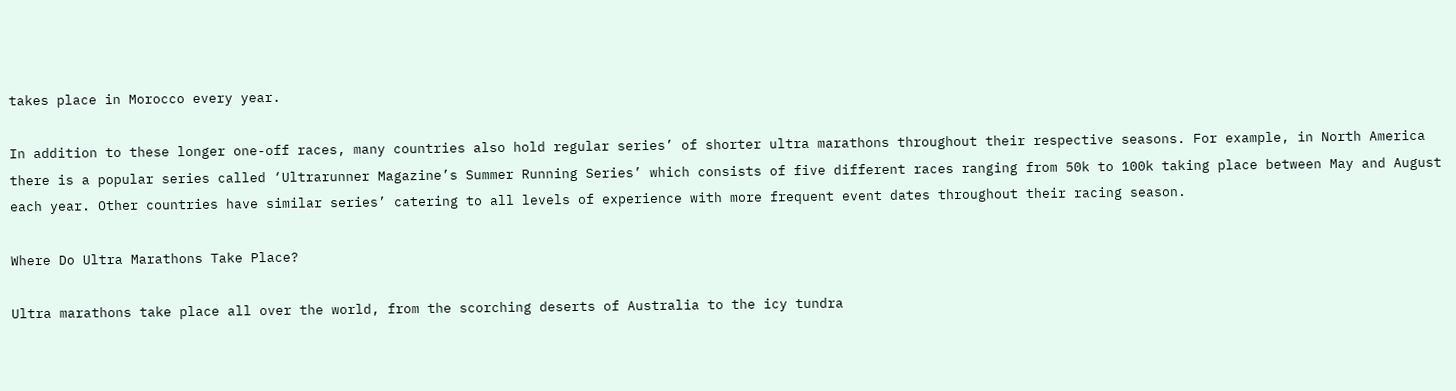takes place in Morocco every year.

In addition to these longer one-off races, many countries also hold regular series’ of shorter ultra marathons throughout their respective seasons. For example, in North America there is a popular series called ‘Ultrarunner Magazine’s Summer Running Series’ which consists of five different races ranging from 50k to 100k taking place between May and August each year. Other countries have similar series’ catering to all levels of experience with more frequent event dates throughout their racing season.

Where Do Ultra Marathons Take Place?

Ultra marathons take place all over the world, from the scorching deserts of Australia to the icy tundra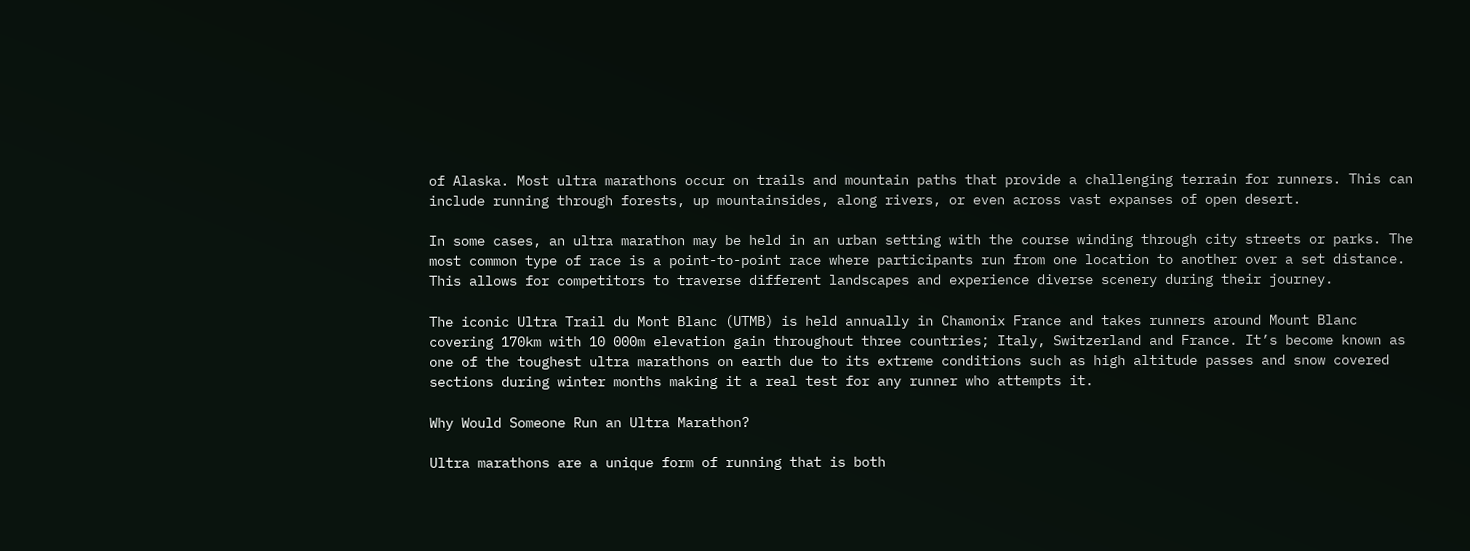of Alaska. Most ultra marathons occur on trails and mountain paths that provide a challenging terrain for runners. This can include running through forests, up mountainsides, along rivers, or even across vast expanses of open desert.

In some cases, an ultra marathon may be held in an urban setting with the course winding through city streets or parks. The most common type of race is a point-to-point race where participants run from one location to another over a set distance. This allows for competitors to traverse different landscapes and experience diverse scenery during their journey.

The iconic Ultra Trail du Mont Blanc (UTMB) is held annually in Chamonix France and takes runners around Mount Blanc covering 170km with 10 000m elevation gain throughout three countries; Italy, Switzerland and France. It’s become known as one of the toughest ultra marathons on earth due to its extreme conditions such as high altitude passes and snow covered sections during winter months making it a real test for any runner who attempts it.

Why Would Someone Run an Ultra Marathon?

Ultra marathons are a unique form of running that is both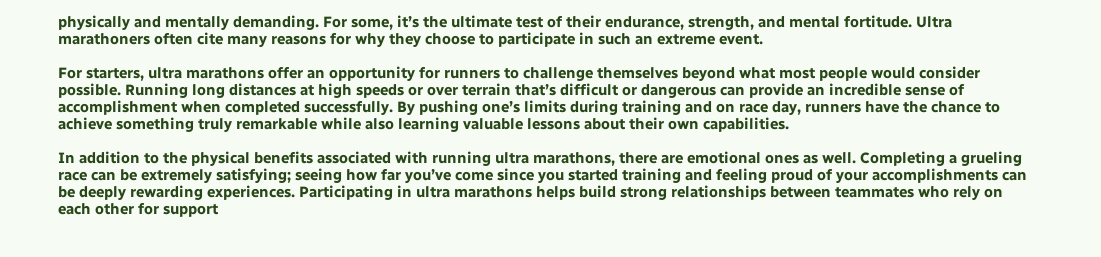physically and mentally demanding. For some, it’s the ultimate test of their endurance, strength, and mental fortitude. Ultra marathoners often cite many reasons for why they choose to participate in such an extreme event.

For starters, ultra marathons offer an opportunity for runners to challenge themselves beyond what most people would consider possible. Running long distances at high speeds or over terrain that’s difficult or dangerous can provide an incredible sense of accomplishment when completed successfully. By pushing one’s limits during training and on race day, runners have the chance to achieve something truly remarkable while also learning valuable lessons about their own capabilities.

In addition to the physical benefits associated with running ultra marathons, there are emotional ones as well. Completing a grueling race can be extremely satisfying; seeing how far you’ve come since you started training and feeling proud of your accomplishments can be deeply rewarding experiences. Participating in ultra marathons helps build strong relationships between teammates who rely on each other for support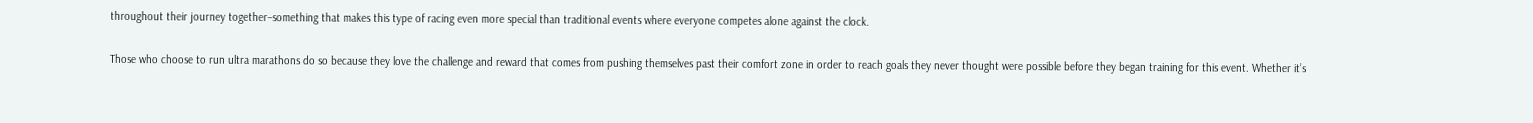throughout their journey together–something that makes this type of racing even more special than traditional events where everyone competes alone against the clock.

Those who choose to run ultra marathons do so because they love the challenge and reward that comes from pushing themselves past their comfort zone in order to reach goals they never thought were possible before they began training for this event. Whether it’s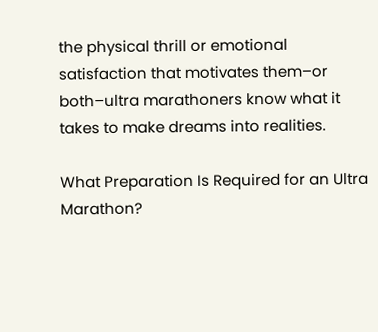the physical thrill or emotional satisfaction that motivates them–or both–ultra marathoners know what it takes to make dreams into realities.

What Preparation Is Required for an Ultra Marathon?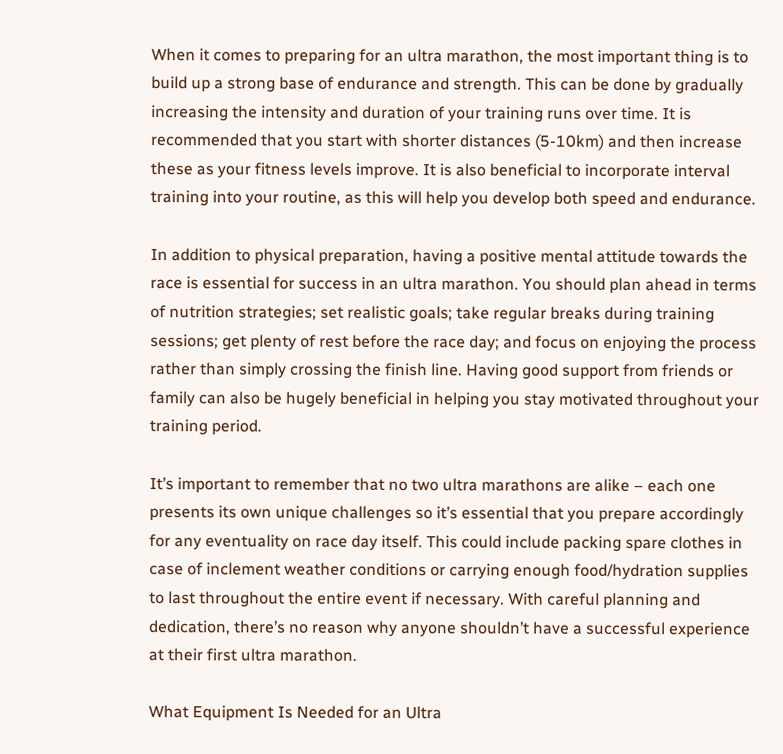When it comes to preparing for an ultra marathon, the most important thing is to build up a strong base of endurance and strength. This can be done by gradually increasing the intensity and duration of your training runs over time. It is recommended that you start with shorter distances (5-10km) and then increase these as your fitness levels improve. It is also beneficial to incorporate interval training into your routine, as this will help you develop both speed and endurance.

In addition to physical preparation, having a positive mental attitude towards the race is essential for success in an ultra marathon. You should plan ahead in terms of nutrition strategies; set realistic goals; take regular breaks during training sessions; get plenty of rest before the race day; and focus on enjoying the process rather than simply crossing the finish line. Having good support from friends or family can also be hugely beneficial in helping you stay motivated throughout your training period.

It’s important to remember that no two ultra marathons are alike – each one presents its own unique challenges so it’s essential that you prepare accordingly for any eventuality on race day itself. This could include packing spare clothes in case of inclement weather conditions or carrying enough food/hydration supplies to last throughout the entire event if necessary. With careful planning and dedication, there’s no reason why anyone shouldn’t have a successful experience at their first ultra marathon.

What Equipment Is Needed for an Ultra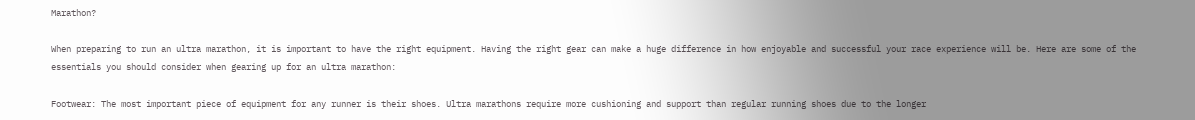Marathon?

When preparing to run an ultra marathon, it is important to have the right equipment. Having the right gear can make a huge difference in how enjoyable and successful your race experience will be. Here are some of the essentials you should consider when gearing up for an ultra marathon:

Footwear: The most important piece of equipment for any runner is their shoes. Ultra marathons require more cushioning and support than regular running shoes due to the longer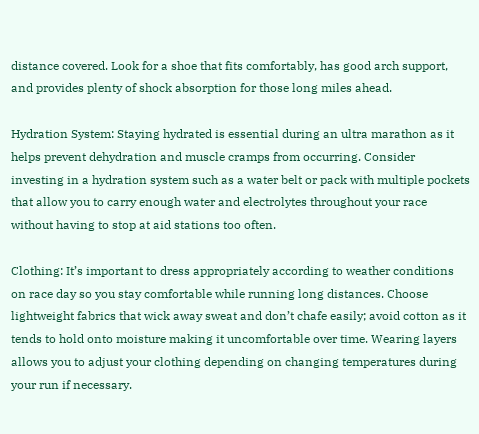distance covered. Look for a shoe that fits comfortably, has good arch support, and provides plenty of shock absorption for those long miles ahead.

Hydration System: Staying hydrated is essential during an ultra marathon as it helps prevent dehydration and muscle cramps from occurring. Consider investing in a hydration system such as a water belt or pack with multiple pockets that allow you to carry enough water and electrolytes throughout your race without having to stop at aid stations too often.

Clothing: It’s important to dress appropriately according to weather conditions on race day so you stay comfortable while running long distances. Choose lightweight fabrics that wick away sweat and don’t chafe easily; avoid cotton as it tends to hold onto moisture making it uncomfortable over time. Wearing layers allows you to adjust your clothing depending on changing temperatures during your run if necessary.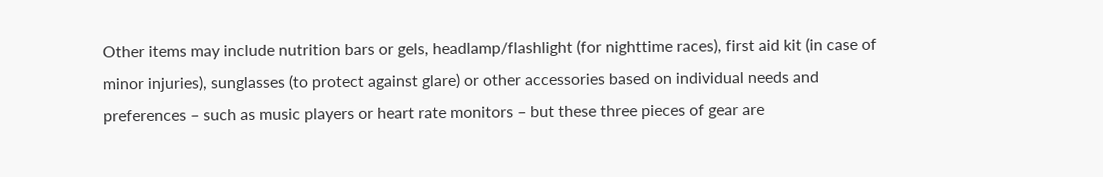Other items may include nutrition bars or gels, headlamp/flashlight (for nighttime races), first aid kit (in case of minor injuries), sunglasses (to protect against glare) or other accessories based on individual needs and preferences – such as music players or heart rate monitors – but these three pieces of gear are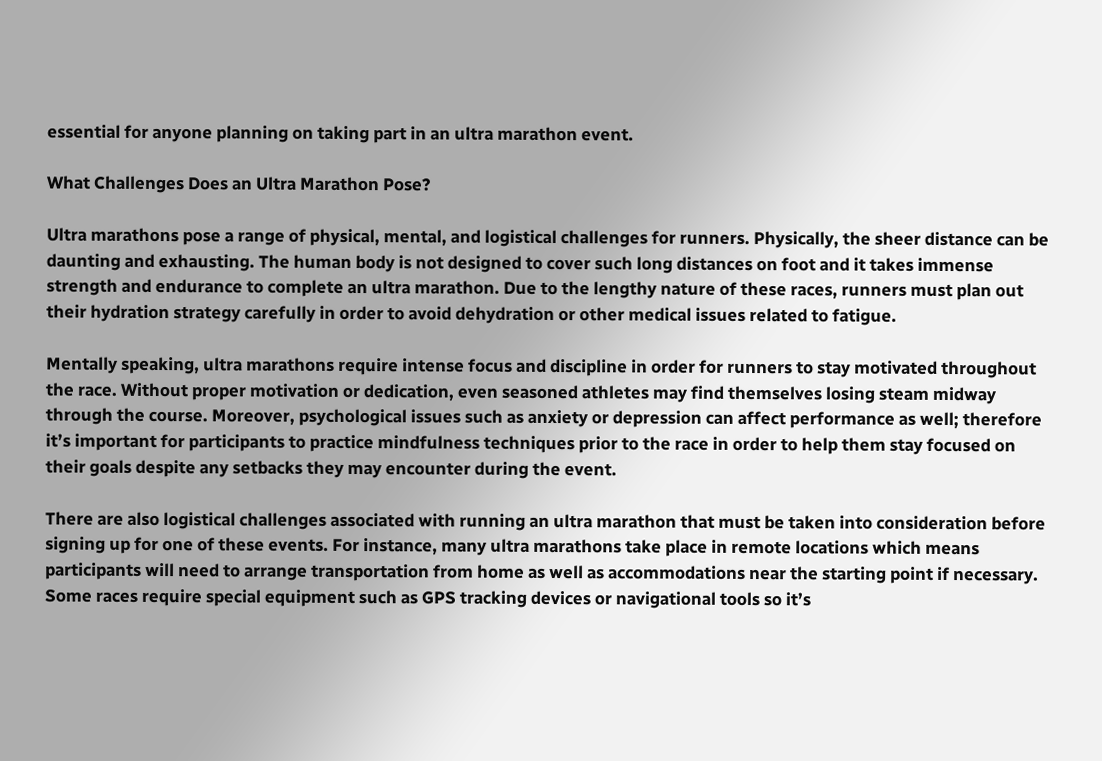essential for anyone planning on taking part in an ultra marathon event.

What Challenges Does an Ultra Marathon Pose?

Ultra marathons pose a range of physical, mental, and logistical challenges for runners. Physically, the sheer distance can be daunting and exhausting. The human body is not designed to cover such long distances on foot and it takes immense strength and endurance to complete an ultra marathon. Due to the lengthy nature of these races, runners must plan out their hydration strategy carefully in order to avoid dehydration or other medical issues related to fatigue.

Mentally speaking, ultra marathons require intense focus and discipline in order for runners to stay motivated throughout the race. Without proper motivation or dedication, even seasoned athletes may find themselves losing steam midway through the course. Moreover, psychological issues such as anxiety or depression can affect performance as well; therefore it’s important for participants to practice mindfulness techniques prior to the race in order to help them stay focused on their goals despite any setbacks they may encounter during the event.

There are also logistical challenges associated with running an ultra marathon that must be taken into consideration before signing up for one of these events. For instance, many ultra marathons take place in remote locations which means participants will need to arrange transportation from home as well as accommodations near the starting point if necessary. Some races require special equipment such as GPS tracking devices or navigational tools so it’s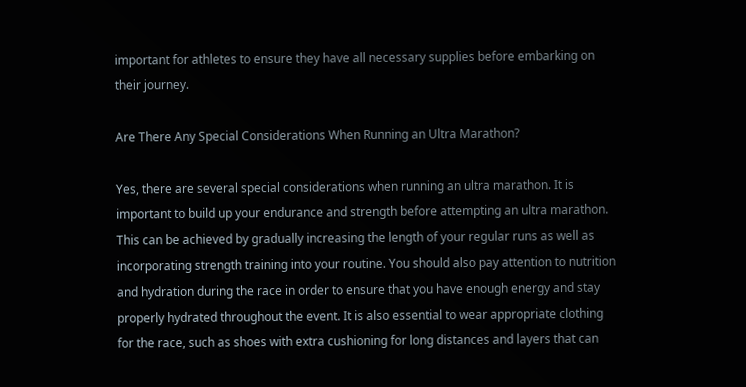important for athletes to ensure they have all necessary supplies before embarking on their journey.

Are There Any Special Considerations When Running an Ultra Marathon?

Yes, there are several special considerations when running an ultra marathon. It is important to build up your endurance and strength before attempting an ultra marathon. This can be achieved by gradually increasing the length of your regular runs as well as incorporating strength training into your routine. You should also pay attention to nutrition and hydration during the race in order to ensure that you have enough energy and stay properly hydrated throughout the event. It is also essential to wear appropriate clothing for the race, such as shoes with extra cushioning for long distances and layers that can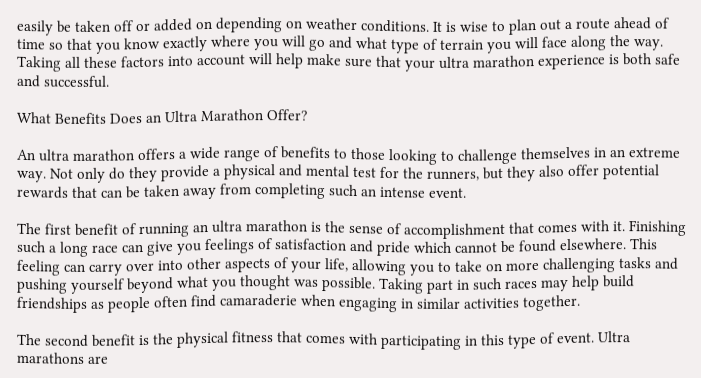easily be taken off or added on depending on weather conditions. It is wise to plan out a route ahead of time so that you know exactly where you will go and what type of terrain you will face along the way. Taking all these factors into account will help make sure that your ultra marathon experience is both safe and successful.

What Benefits Does an Ultra Marathon Offer?

An ultra marathon offers a wide range of benefits to those looking to challenge themselves in an extreme way. Not only do they provide a physical and mental test for the runners, but they also offer potential rewards that can be taken away from completing such an intense event.

The first benefit of running an ultra marathon is the sense of accomplishment that comes with it. Finishing such a long race can give you feelings of satisfaction and pride which cannot be found elsewhere. This feeling can carry over into other aspects of your life, allowing you to take on more challenging tasks and pushing yourself beyond what you thought was possible. Taking part in such races may help build friendships as people often find camaraderie when engaging in similar activities together.

The second benefit is the physical fitness that comes with participating in this type of event. Ultra marathons are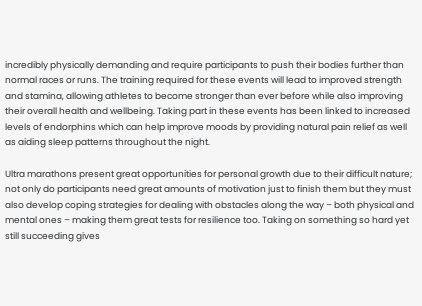incredibly physically demanding and require participants to push their bodies further than normal races or runs. The training required for these events will lead to improved strength and stamina, allowing athletes to become stronger than ever before while also improving their overall health and wellbeing. Taking part in these events has been linked to increased levels of endorphins which can help improve moods by providing natural pain relief as well as aiding sleep patterns throughout the night.

Ultra marathons present great opportunities for personal growth due to their difficult nature; not only do participants need great amounts of motivation just to finish them but they must also develop coping strategies for dealing with obstacles along the way – both physical and mental ones – making them great tests for resilience too. Taking on something so hard yet still succeeding gives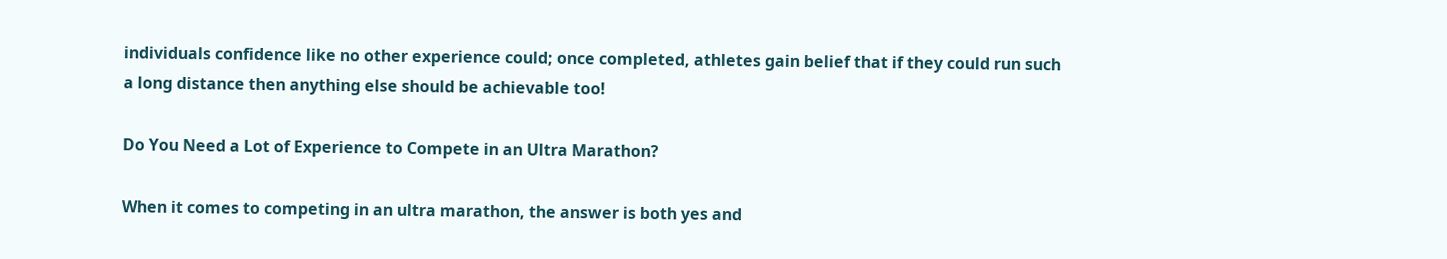individuals confidence like no other experience could; once completed, athletes gain belief that if they could run such a long distance then anything else should be achievable too!

Do You Need a Lot of Experience to Compete in an Ultra Marathon?

When it comes to competing in an ultra marathon, the answer is both yes and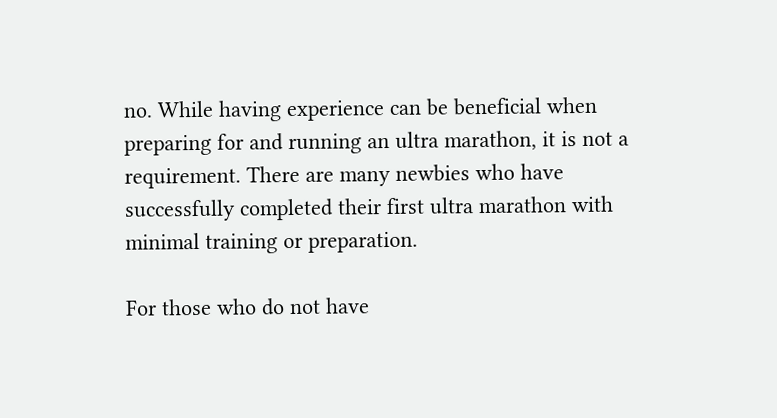no. While having experience can be beneficial when preparing for and running an ultra marathon, it is not a requirement. There are many newbies who have successfully completed their first ultra marathon with minimal training or preparation.

For those who do not have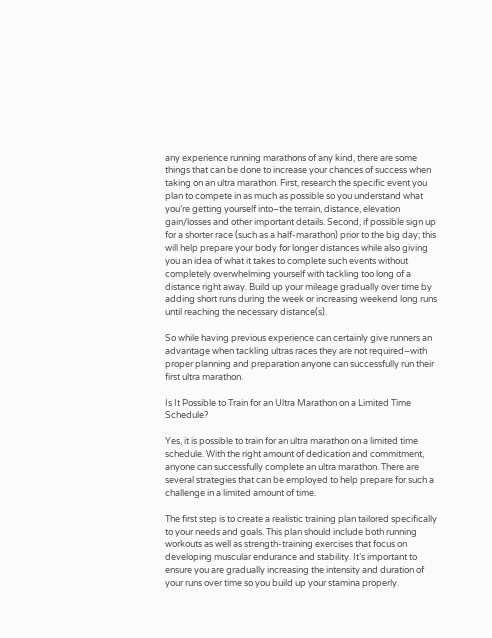any experience running marathons of any kind, there are some things that can be done to increase your chances of success when taking on an ultra marathon. First, research the specific event you plan to compete in as much as possible so you understand what you’re getting yourself into–the terrain, distance, elevation gain/losses and other important details. Second, if possible sign up for a shorter race (such as a half-marathon) prior to the big day; this will help prepare your body for longer distances while also giving you an idea of what it takes to complete such events without completely overwhelming yourself with tackling too long of a distance right away. Build up your mileage gradually over time by adding short runs during the week or increasing weekend long runs until reaching the necessary distance(s).

So while having previous experience can certainly give runners an advantage when tackling ultras races they are not required–with proper planning and preparation anyone can successfully run their first ultra marathon.

Is It Possible to Train for an Ultra Marathon on a Limited Time Schedule?

Yes, it is possible to train for an ultra marathon on a limited time schedule. With the right amount of dedication and commitment, anyone can successfully complete an ultra marathon. There are several strategies that can be employed to help prepare for such a challenge in a limited amount of time.

The first step is to create a realistic training plan tailored specifically to your needs and goals. This plan should include both running workouts as well as strength-training exercises that focus on developing muscular endurance and stability. It’s important to ensure you are gradually increasing the intensity and duration of your runs over time so you build up your stamina properly.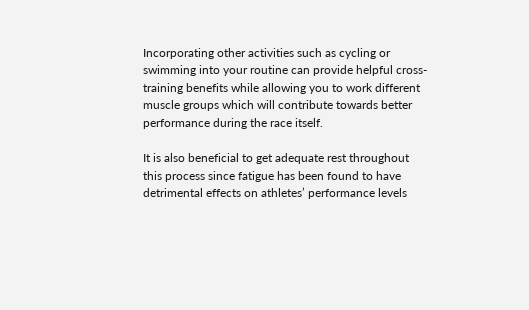Incorporating other activities such as cycling or swimming into your routine can provide helpful cross-training benefits while allowing you to work different muscle groups which will contribute towards better performance during the race itself.

It is also beneficial to get adequate rest throughout this process since fatigue has been found to have detrimental effects on athletes’ performance levels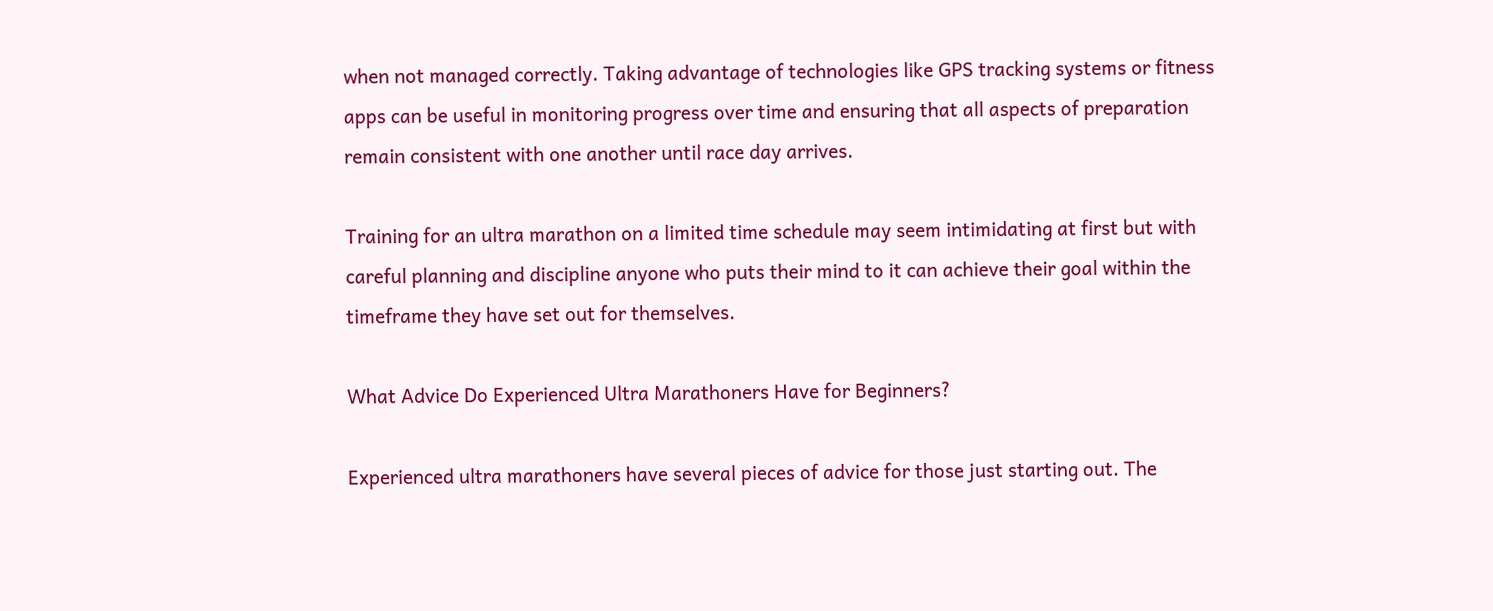when not managed correctly. Taking advantage of technologies like GPS tracking systems or fitness apps can be useful in monitoring progress over time and ensuring that all aspects of preparation remain consistent with one another until race day arrives.

Training for an ultra marathon on a limited time schedule may seem intimidating at first but with careful planning and discipline anyone who puts their mind to it can achieve their goal within the timeframe they have set out for themselves.

What Advice Do Experienced Ultra Marathoners Have for Beginners?

Experienced ultra marathoners have several pieces of advice for those just starting out. The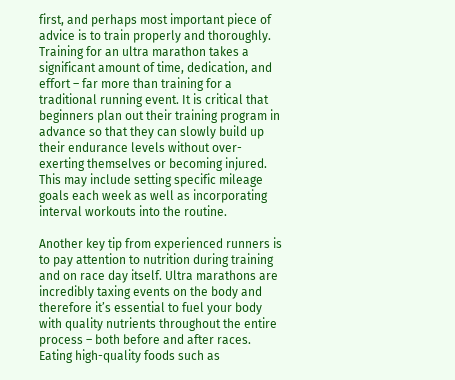first, and perhaps most important piece of advice is to train properly and thoroughly. Training for an ultra marathon takes a significant amount of time, dedication, and effort – far more than training for a traditional running event. It is critical that beginners plan out their training program in advance so that they can slowly build up their endurance levels without over-exerting themselves or becoming injured. This may include setting specific mileage goals each week as well as incorporating interval workouts into the routine.

Another key tip from experienced runners is to pay attention to nutrition during training and on race day itself. Ultra marathons are incredibly taxing events on the body and therefore it’s essential to fuel your body with quality nutrients throughout the entire process – both before and after races. Eating high-quality foods such as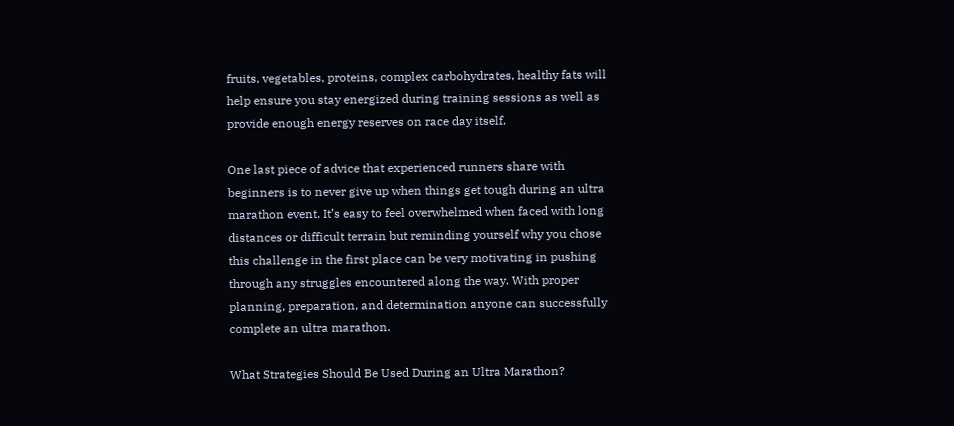fruits, vegetables, proteins, complex carbohydrates, healthy fats will help ensure you stay energized during training sessions as well as provide enough energy reserves on race day itself.

One last piece of advice that experienced runners share with beginners is to never give up when things get tough during an ultra marathon event. It’s easy to feel overwhelmed when faced with long distances or difficult terrain but reminding yourself why you chose this challenge in the first place can be very motivating in pushing through any struggles encountered along the way. With proper planning, preparation, and determination anyone can successfully complete an ultra marathon.

What Strategies Should Be Used During an Ultra Marathon?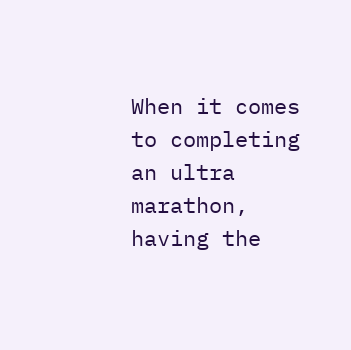When it comes to completing an ultra marathon, having the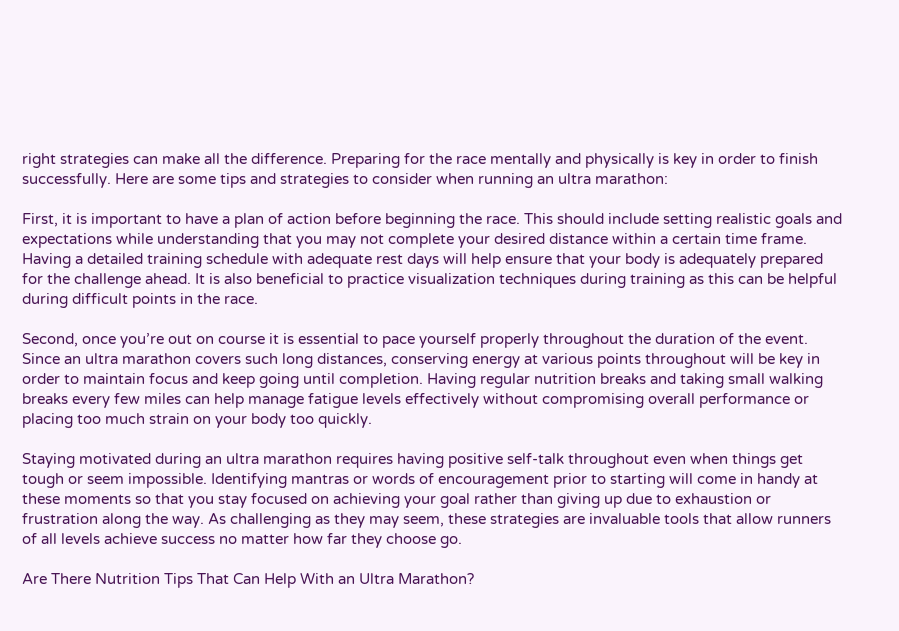right strategies can make all the difference. Preparing for the race mentally and physically is key in order to finish successfully. Here are some tips and strategies to consider when running an ultra marathon:

First, it is important to have a plan of action before beginning the race. This should include setting realistic goals and expectations while understanding that you may not complete your desired distance within a certain time frame. Having a detailed training schedule with adequate rest days will help ensure that your body is adequately prepared for the challenge ahead. It is also beneficial to practice visualization techniques during training as this can be helpful during difficult points in the race.

Second, once you’re out on course it is essential to pace yourself properly throughout the duration of the event. Since an ultra marathon covers such long distances, conserving energy at various points throughout will be key in order to maintain focus and keep going until completion. Having regular nutrition breaks and taking small walking breaks every few miles can help manage fatigue levels effectively without compromising overall performance or placing too much strain on your body too quickly.

Staying motivated during an ultra marathon requires having positive self-talk throughout even when things get tough or seem impossible. Identifying mantras or words of encouragement prior to starting will come in handy at these moments so that you stay focused on achieving your goal rather than giving up due to exhaustion or frustration along the way. As challenging as they may seem, these strategies are invaluable tools that allow runners of all levels achieve success no matter how far they choose go.

Are There Nutrition Tips That Can Help With an Ultra Marathon?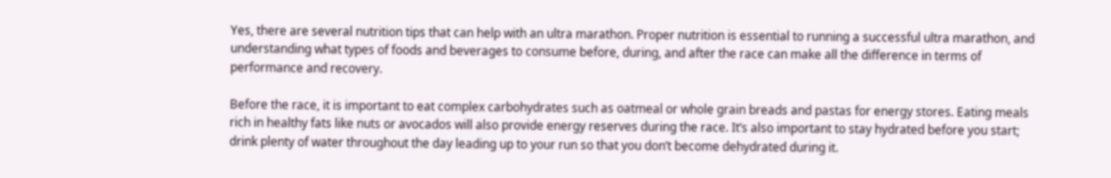Yes, there are several nutrition tips that can help with an ultra marathon. Proper nutrition is essential to running a successful ultra marathon, and understanding what types of foods and beverages to consume before, during, and after the race can make all the difference in terms of performance and recovery.

Before the race, it is important to eat complex carbohydrates such as oatmeal or whole grain breads and pastas for energy stores. Eating meals rich in healthy fats like nuts or avocados will also provide energy reserves during the race. It’s also important to stay hydrated before you start; drink plenty of water throughout the day leading up to your run so that you don’t become dehydrated during it.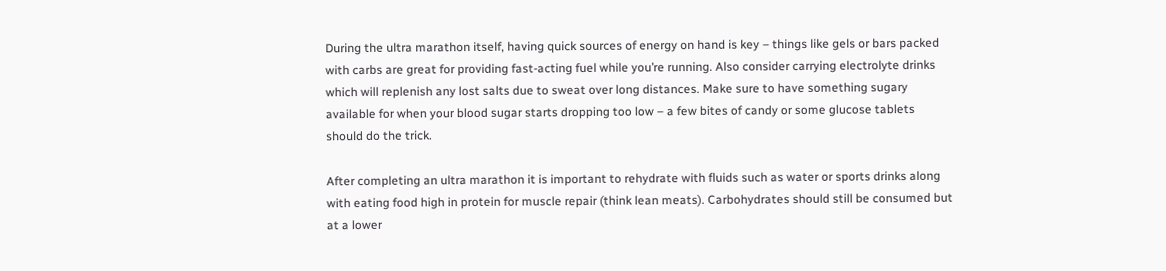During the ultra marathon itself, having quick sources of energy on hand is key – things like gels or bars packed with carbs are great for providing fast-acting fuel while you’re running. Also consider carrying electrolyte drinks which will replenish any lost salts due to sweat over long distances. Make sure to have something sugary available for when your blood sugar starts dropping too low – a few bites of candy or some glucose tablets should do the trick.

After completing an ultra marathon it is important to rehydrate with fluids such as water or sports drinks along with eating food high in protein for muscle repair (think lean meats). Carbohydrates should still be consumed but at a lower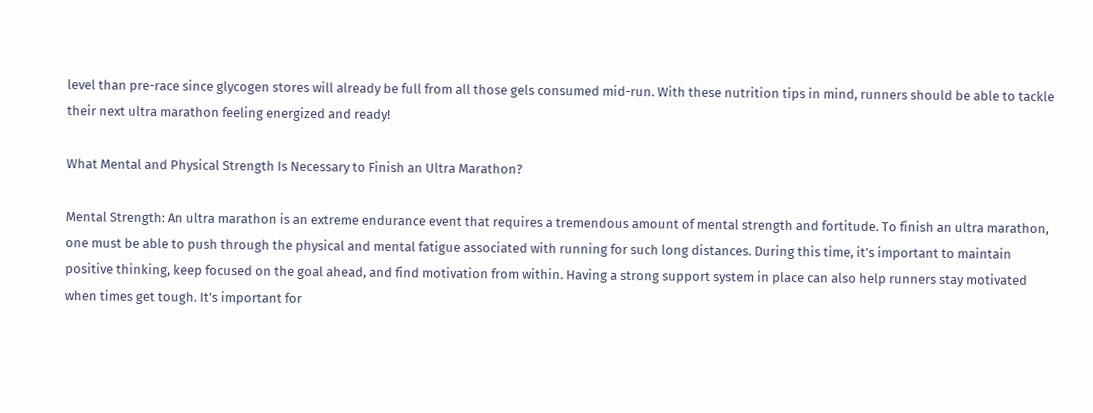level than pre-race since glycogen stores will already be full from all those gels consumed mid-run. With these nutrition tips in mind, runners should be able to tackle their next ultra marathon feeling energized and ready!

What Mental and Physical Strength Is Necessary to Finish an Ultra Marathon?

Mental Strength: An ultra marathon is an extreme endurance event that requires a tremendous amount of mental strength and fortitude. To finish an ultra marathon, one must be able to push through the physical and mental fatigue associated with running for such long distances. During this time, it’s important to maintain positive thinking, keep focused on the goal ahead, and find motivation from within. Having a strong support system in place can also help runners stay motivated when times get tough. It’s important for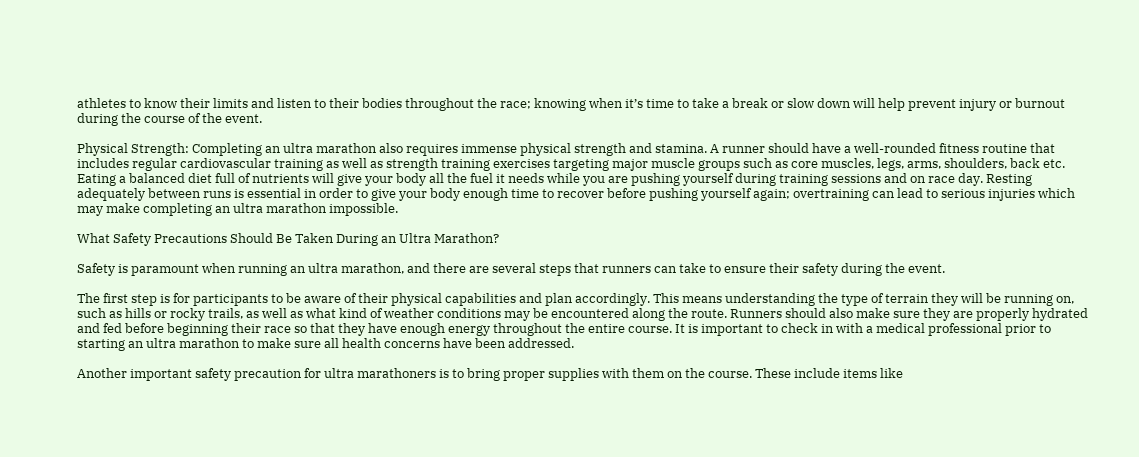athletes to know their limits and listen to their bodies throughout the race; knowing when it’s time to take a break or slow down will help prevent injury or burnout during the course of the event.

Physical Strength: Completing an ultra marathon also requires immense physical strength and stamina. A runner should have a well-rounded fitness routine that includes regular cardiovascular training as well as strength training exercises targeting major muscle groups such as core muscles, legs, arms, shoulders, back etc. Eating a balanced diet full of nutrients will give your body all the fuel it needs while you are pushing yourself during training sessions and on race day. Resting adequately between runs is essential in order to give your body enough time to recover before pushing yourself again; overtraining can lead to serious injuries which may make completing an ultra marathon impossible.

What Safety Precautions Should Be Taken During an Ultra Marathon?

Safety is paramount when running an ultra marathon, and there are several steps that runners can take to ensure their safety during the event.

The first step is for participants to be aware of their physical capabilities and plan accordingly. This means understanding the type of terrain they will be running on, such as hills or rocky trails, as well as what kind of weather conditions may be encountered along the route. Runners should also make sure they are properly hydrated and fed before beginning their race so that they have enough energy throughout the entire course. It is important to check in with a medical professional prior to starting an ultra marathon to make sure all health concerns have been addressed.

Another important safety precaution for ultra marathoners is to bring proper supplies with them on the course. These include items like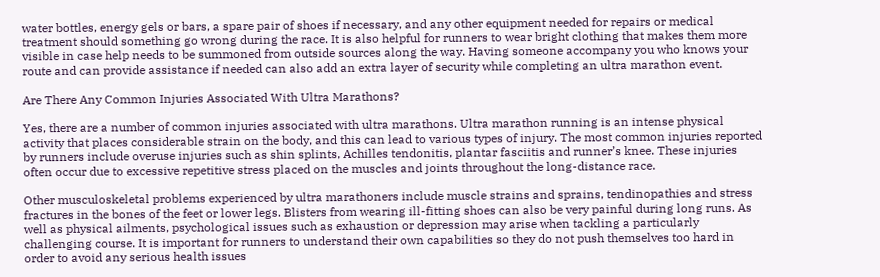water bottles, energy gels or bars, a spare pair of shoes if necessary, and any other equipment needed for repairs or medical treatment should something go wrong during the race. It is also helpful for runners to wear bright clothing that makes them more visible in case help needs to be summoned from outside sources along the way. Having someone accompany you who knows your route and can provide assistance if needed can also add an extra layer of security while completing an ultra marathon event.

Are There Any Common Injuries Associated With Ultra Marathons?

Yes, there are a number of common injuries associated with ultra marathons. Ultra marathon running is an intense physical activity that places considerable strain on the body, and this can lead to various types of injury. The most common injuries reported by runners include overuse injuries such as shin splints, Achilles tendonitis, plantar fasciitis and runner’s knee. These injuries often occur due to excessive repetitive stress placed on the muscles and joints throughout the long-distance race.

Other musculoskeletal problems experienced by ultra marathoners include muscle strains and sprains, tendinopathies and stress fractures in the bones of the feet or lower legs. Blisters from wearing ill-fitting shoes can also be very painful during long runs. As well as physical ailments, psychological issues such as exhaustion or depression may arise when tackling a particularly challenging course. It is important for runners to understand their own capabilities so they do not push themselves too hard in order to avoid any serious health issues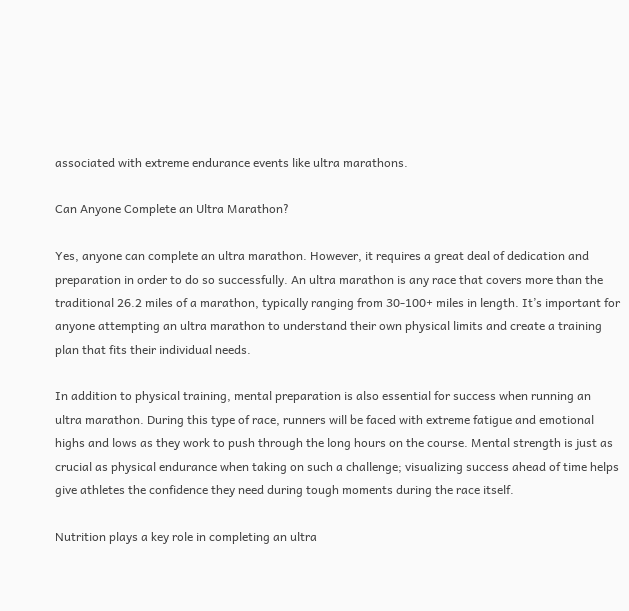associated with extreme endurance events like ultra marathons.

Can Anyone Complete an Ultra Marathon?

Yes, anyone can complete an ultra marathon. However, it requires a great deal of dedication and preparation in order to do so successfully. An ultra marathon is any race that covers more than the traditional 26.2 miles of a marathon, typically ranging from 30-100+ miles in length. It’s important for anyone attempting an ultra marathon to understand their own physical limits and create a training plan that fits their individual needs.

In addition to physical training, mental preparation is also essential for success when running an ultra marathon. During this type of race, runners will be faced with extreme fatigue and emotional highs and lows as they work to push through the long hours on the course. Mental strength is just as crucial as physical endurance when taking on such a challenge; visualizing success ahead of time helps give athletes the confidence they need during tough moments during the race itself.

Nutrition plays a key role in completing an ultra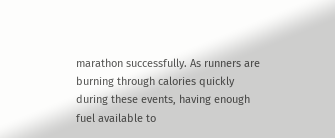marathon successfully. As runners are burning through calories quickly during these events, having enough fuel available to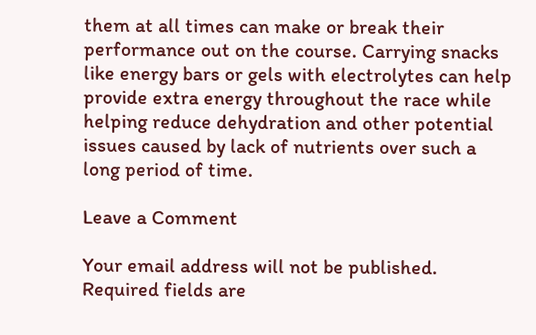them at all times can make or break their performance out on the course. Carrying snacks like energy bars or gels with electrolytes can help provide extra energy throughout the race while helping reduce dehydration and other potential issues caused by lack of nutrients over such a long period of time.

Leave a Comment

Your email address will not be published. Required fields are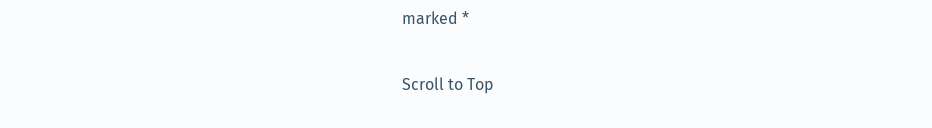marked *

Scroll to Top